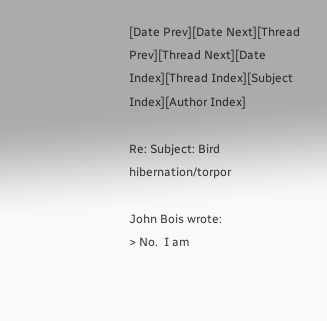[Date Prev][Date Next][Thread Prev][Thread Next][Date Index][Thread Index][Subject Index][Author Index]

Re: Subject: Bird hibernation/torpor

John Bois wrote:
> No.  I am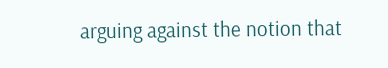arguing against the notion that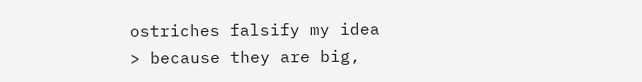ostriches falsify my idea
> because they are big,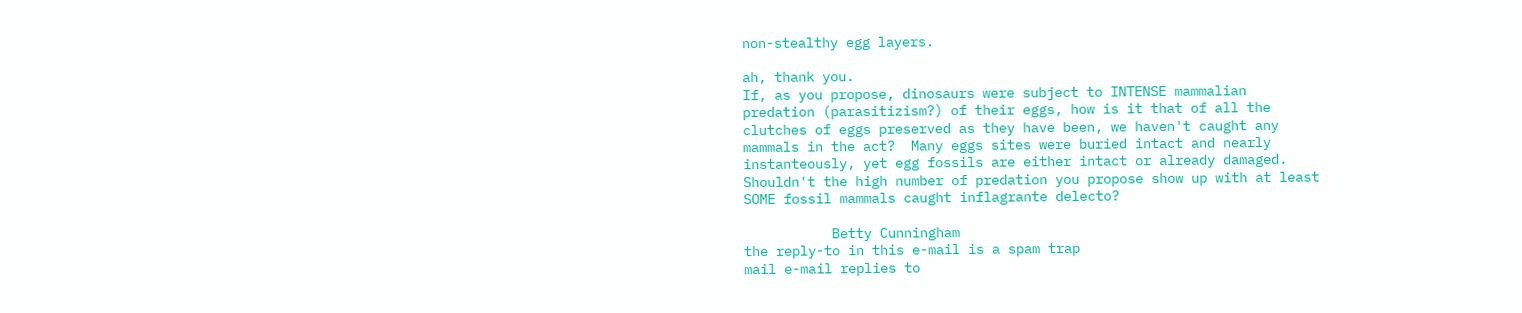non-stealthy egg layers.

ah, thank you.
If, as you propose, dinosaurs were subject to INTENSE mammalian
predation (parasitizism?) of their eggs, how is it that of all the
clutches of eggs preserved as they have been, we haven't caught any
mammals in the act?  Many eggs sites were buried intact and nearly
instanteously, yet egg fossils are either intact or already damaged.
Shouldn't the high number of predation you propose show up with at least
SOME fossil mammals caught inflagrante delecto?

           Betty Cunningham
the reply-to in this e-mail is a spam trap
mail e-mail replies to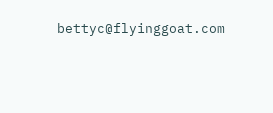bettyc@flyinggoat.com